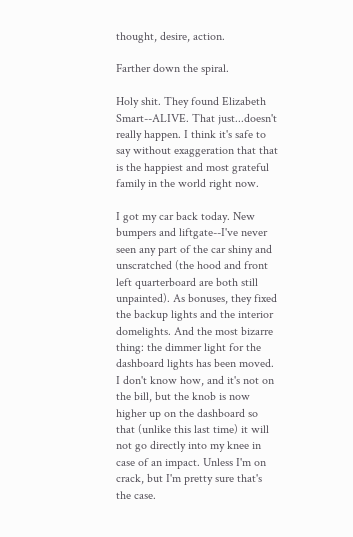thought, desire, action.

Farther down the spiral.

Holy shit. They found Elizabeth Smart--ALIVE. That just...doesn't really happen. I think it's safe to say without exaggeration that that is the happiest and most grateful family in the world right now.

I got my car back today. New bumpers and liftgate--I've never seen any part of the car shiny and unscratched (the hood and front left quarterboard are both still unpainted). As bonuses, they fixed the backup lights and the interior domelights. And the most bizarre thing: the dimmer light for the dashboard lights has been moved. I don't know how, and it's not on the bill, but the knob is now higher up on the dashboard so that (unlike this last time) it will not go directly into my knee in case of an impact. Unless I'm on crack, but I'm pretty sure that's the case.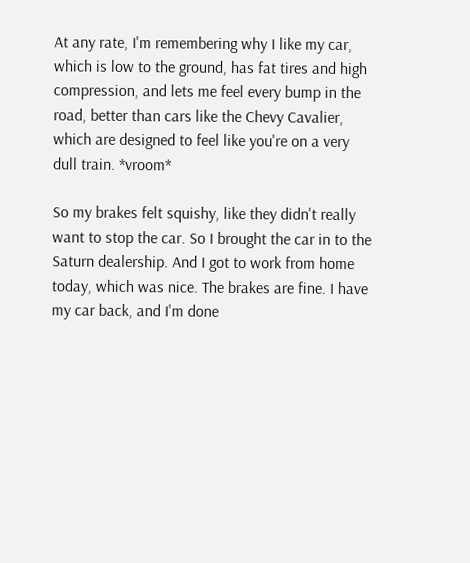At any rate, I'm remembering why I like my car, which is low to the ground, has fat tires and high compression, and lets me feel every bump in the road, better than cars like the Chevy Cavalier, which are designed to feel like you're on a very dull train. *vroom*

So my brakes felt squishy, like they didn't really want to stop the car. So I brought the car in to the Saturn dealership. And I got to work from home today, which was nice. The brakes are fine. I have my car back, and I'm done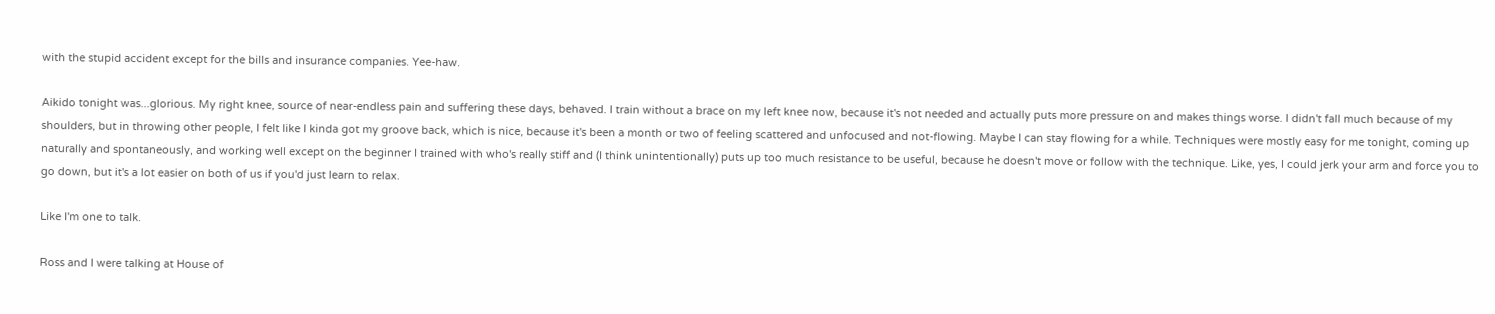with the stupid accident except for the bills and insurance companies. Yee-haw.

Aikido tonight was...glorious. My right knee, source of near-endless pain and suffering these days, behaved. I train without a brace on my left knee now, because it's not needed and actually puts more pressure on and makes things worse. I didn't fall much because of my shoulders, but in throwing other people, I felt like I kinda got my groove back, which is nice, because it's been a month or two of feeling scattered and unfocused and not-flowing. Maybe I can stay flowing for a while. Techniques were mostly easy for me tonight, coming up naturally and spontaneously, and working well except on the beginner I trained with who's really stiff and (I think unintentionally) puts up too much resistance to be useful, because he doesn't move or follow with the technique. Like, yes, I could jerk your arm and force you to go down, but it's a lot easier on both of us if you'd just learn to relax.

Like I'm one to talk.

Ross and I were talking at House of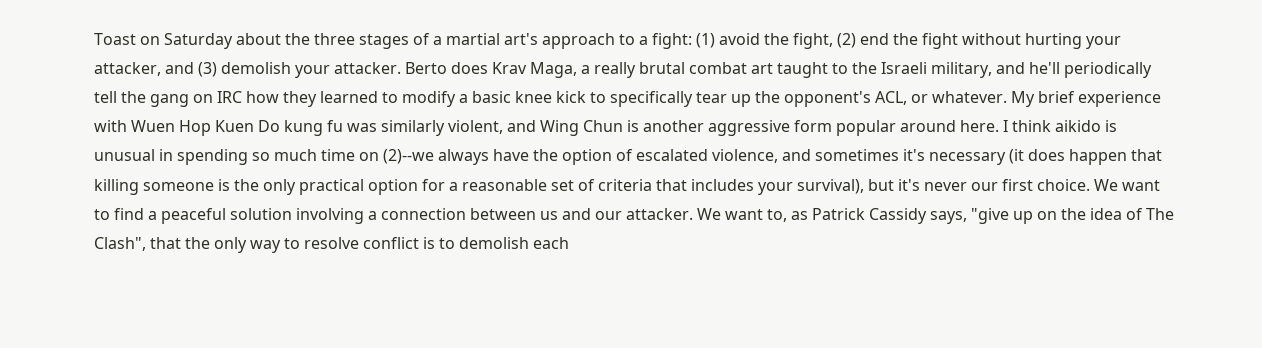Toast on Saturday about the three stages of a martial art's approach to a fight: (1) avoid the fight, (2) end the fight without hurting your attacker, and (3) demolish your attacker. Berto does Krav Maga, a really brutal combat art taught to the Israeli military, and he'll periodically tell the gang on IRC how they learned to modify a basic knee kick to specifically tear up the opponent's ACL, or whatever. My brief experience with Wuen Hop Kuen Do kung fu was similarly violent, and Wing Chun is another aggressive form popular around here. I think aikido is unusual in spending so much time on (2)--we always have the option of escalated violence, and sometimes it's necessary (it does happen that killing someone is the only practical option for a reasonable set of criteria that includes your survival), but it's never our first choice. We want to find a peaceful solution involving a connection between us and our attacker. We want to, as Patrick Cassidy says, "give up on the idea of The Clash", that the only way to resolve conflict is to demolish each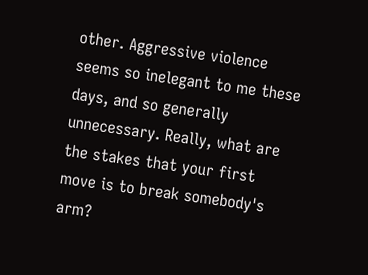other. Aggressive violence seems so inelegant to me these days, and so generally unnecessary. Really, what are the stakes that your first move is to break somebody's arm?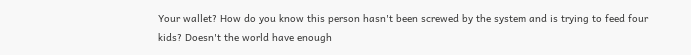Your wallet? How do you know this person hasn't been screwed by the system and is trying to feed four kids? Doesn't the world have enough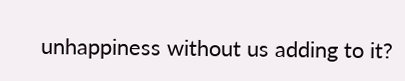unhappiness without us adding to it?